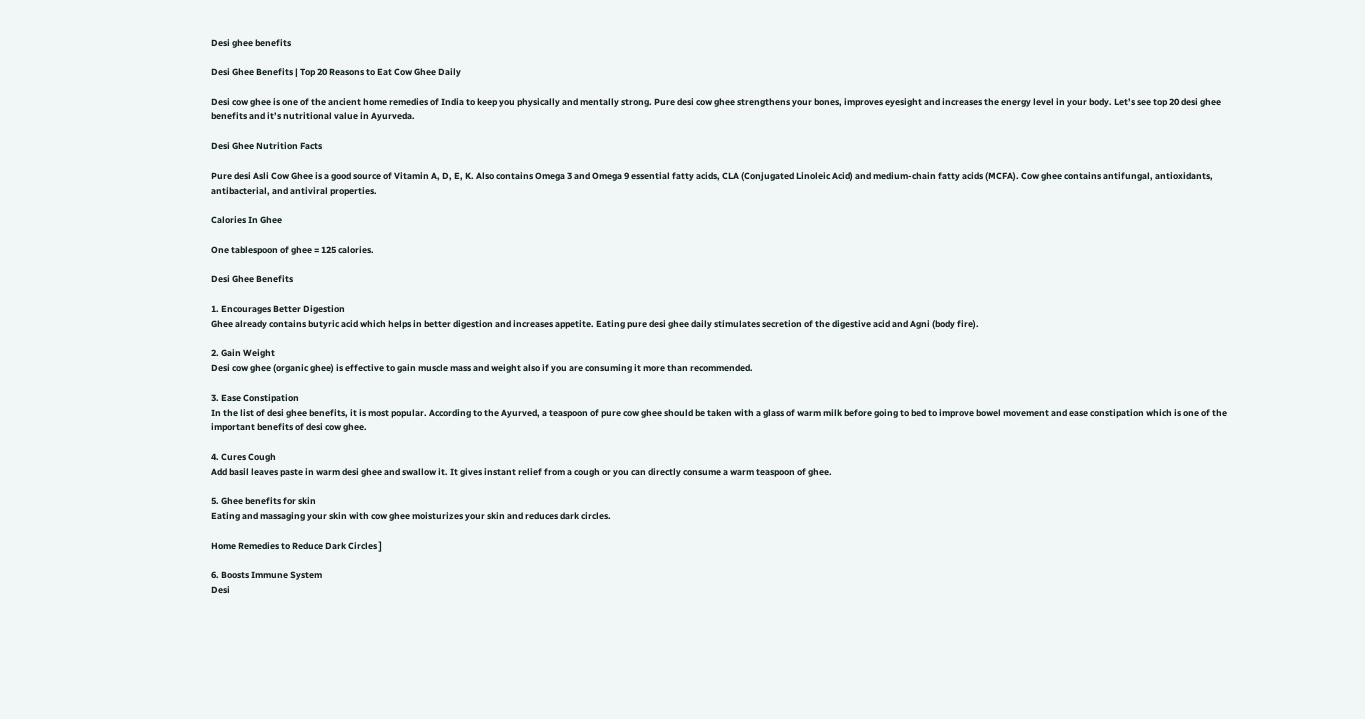Desi ghee benefits

Desi Ghee Benefits | Top 20 Reasons to Eat Cow Ghee Daily

Desi cow ghee is one of the ancient home remedies of India to keep you physically and mentally strong. Pure desi cow ghee strengthens your bones, improves eyesight and increases the energy level in your body. Let’s see top 20 desi ghee benefits and it’s nutritional value in Ayurveda.

Desi Ghee Nutrition Facts

Pure desi Asli Cow Ghee is a good source of Vitamin A, D, E, K. Also contains Omega 3 and Omega 9 essential fatty acids, CLA (Conjugated Linoleic Acid) and medium-chain fatty acids (MCFA). Cow ghee contains antifungal, antioxidants, antibacterial, and antiviral properties.

Calories In Ghee

One tablespoon of ghee = 125 calories.

Desi Ghee Benefits

1. Encourages Better Digestion
Ghee already contains butyric acid which helps in better digestion and increases appetite. Eating pure desi ghee daily stimulates secretion of the digestive acid and Agni (body fire).

2. Gain Weight
Desi cow ghee (organic ghee) is effective to gain muscle mass and weight also if you are consuming it more than recommended.

3. Ease Constipation
In the list of desi ghee benefits, it is most popular. According to the Ayurved, a teaspoon of pure cow ghee should be taken with a glass of warm milk before going to bed to improve bowel movement and ease constipation which is one of the important benefits of desi cow ghee.

4. Cures Cough
Add basil leaves paste in warm desi ghee and swallow it. It gives instant relief from a cough or you can directly consume a warm teaspoon of ghee.

5. Ghee benefits for skin
Eating and massaging your skin with cow ghee moisturizes your skin and reduces dark circles.

Home Remedies to Reduce Dark Circles ]

6. Boosts Immune System
Desi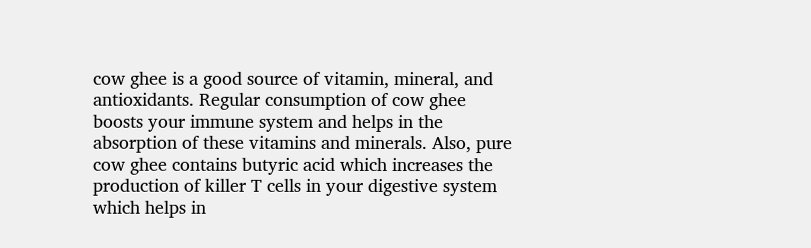cow ghee is a good source of vitamin, mineral, and antioxidants. Regular consumption of cow ghee boosts your immune system and helps in the absorption of these vitamins and minerals. Also, pure cow ghee contains butyric acid which increases the production of killer T cells in your digestive system which helps in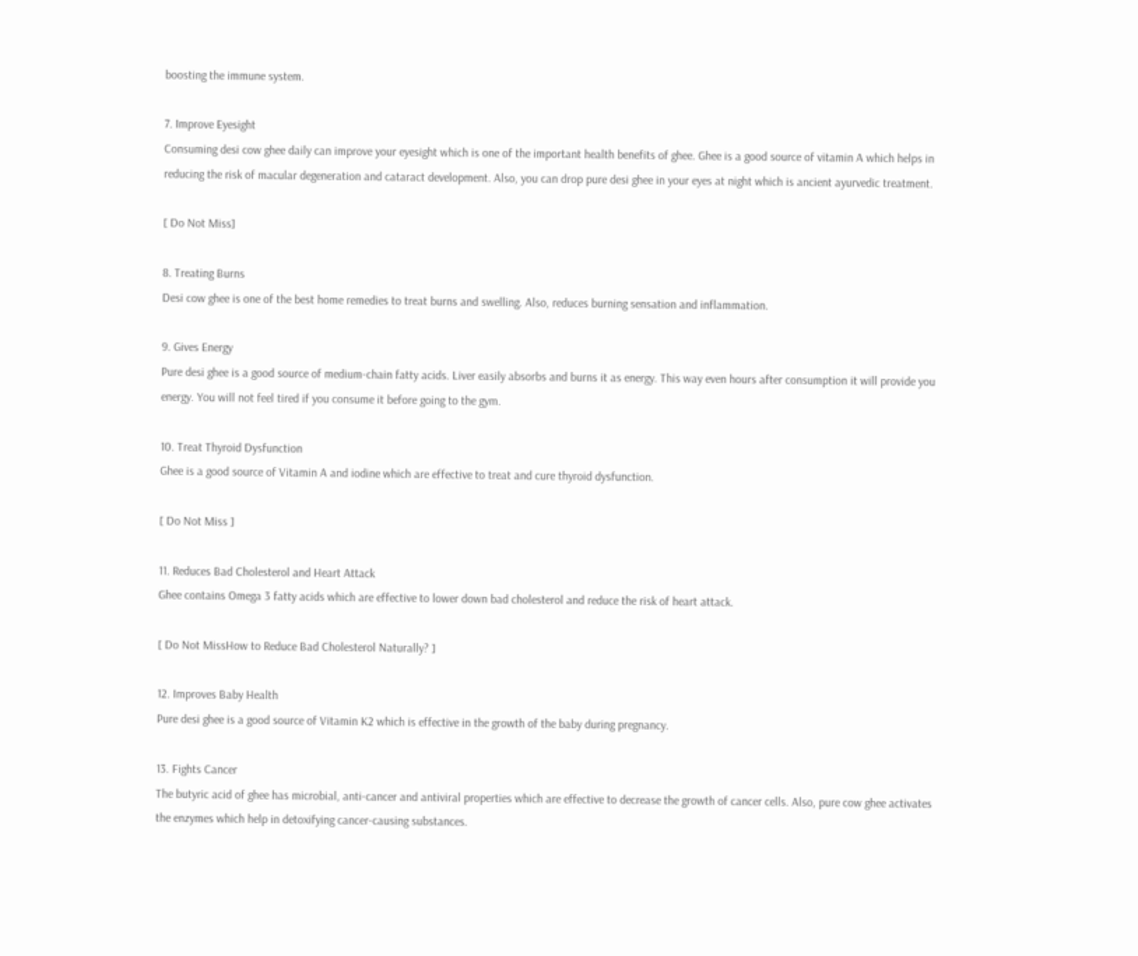boosting the immune system.

7. Improve Eyesight
Consuming desi cow ghee daily can improve your eyesight which is one of the important health benefits of ghee. Ghee is a good source of vitamin A which helps in reducing the risk of macular degeneration and cataract development. Also, you can drop pure desi ghee in your eyes at night which is ancient ayurvedic treatment.

[ Do Not Miss]

8. Treating Burns
Desi cow ghee is one of the best home remedies to treat burns and swelling. Also, reduces burning sensation and inflammation.

9. Gives Energy
Pure desi ghee is a good source of medium-chain fatty acids. Liver easily absorbs and burns it as energy. This way even hours after consumption it will provide you energy. You will not feel tired if you consume it before going to the gym.

10. Treat Thyroid Dysfunction
Ghee is a good source of Vitamin A and iodine which are effective to treat and cure thyroid dysfunction.

[ Do Not Miss ]

11. Reduces Bad Cholesterol and Heart Attack
Ghee contains Omega 3 fatty acids which are effective to lower down bad cholesterol and reduce the risk of heart attack.

[ Do Not MissHow to Reduce Bad Cholesterol Naturally? ]

12. Improves Baby Health
Pure desi ghee is a good source of Vitamin K2 which is effective in the growth of the baby during pregnancy.

13. Fights Cancer
The butyric acid of ghee has microbial, anti-cancer and antiviral properties which are effective to decrease the growth of cancer cells. Also, pure cow ghee activates the enzymes which help in detoxifying cancer-causing substances.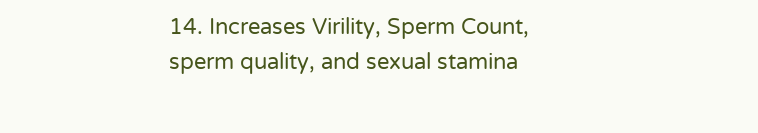14. Increases Virility, Sperm Count, sperm quality, and sexual stamina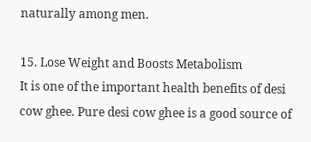naturally among men.

15. Lose Weight and Boosts Metabolism
It is one of the important health benefits of desi cow ghee. Pure desi cow ghee is a good source of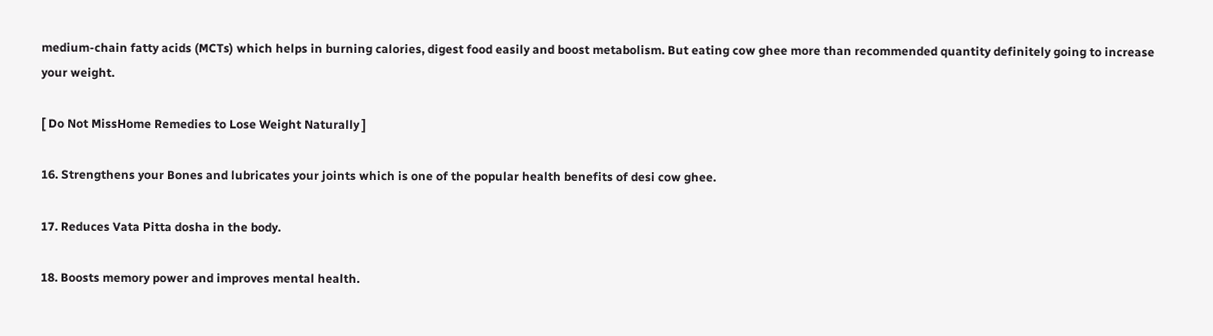medium-chain fatty acids (MCTs) which helps in burning calories, digest food easily and boost metabolism. But eating cow ghee more than recommended quantity definitely going to increase your weight.

[ Do Not MissHome Remedies to Lose Weight Naturally ]

16. Strengthens your Bones and lubricates your joints which is one of the popular health benefits of desi cow ghee.

17. Reduces Vata Pitta dosha in the body.

18. Boosts memory power and improves mental health.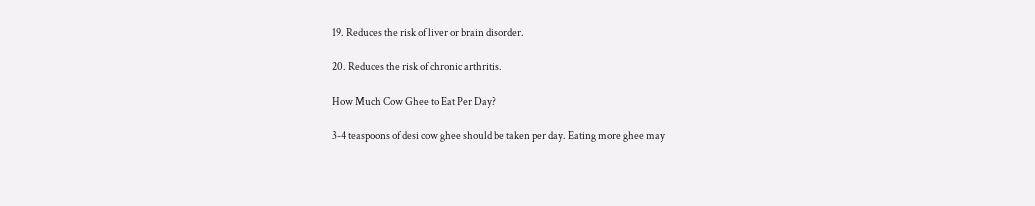19. Reduces the risk of liver or brain disorder.

20. Reduces the risk of chronic arthritis.

How Much Cow Ghee to Eat Per Day?

3-4 teaspoons of desi cow ghee should be taken per day. Eating more ghee may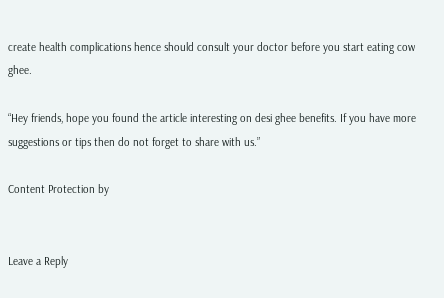create health complications hence should consult your doctor before you start eating cow ghee.

“Hey friends, hope you found the article interesting on desi ghee benefits. If you have more suggestions or tips then do not forget to share with us.”

Content Protection by


Leave a Reply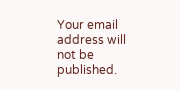Your email address will not be published.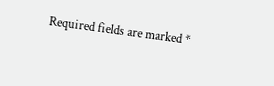Required fields are marked *